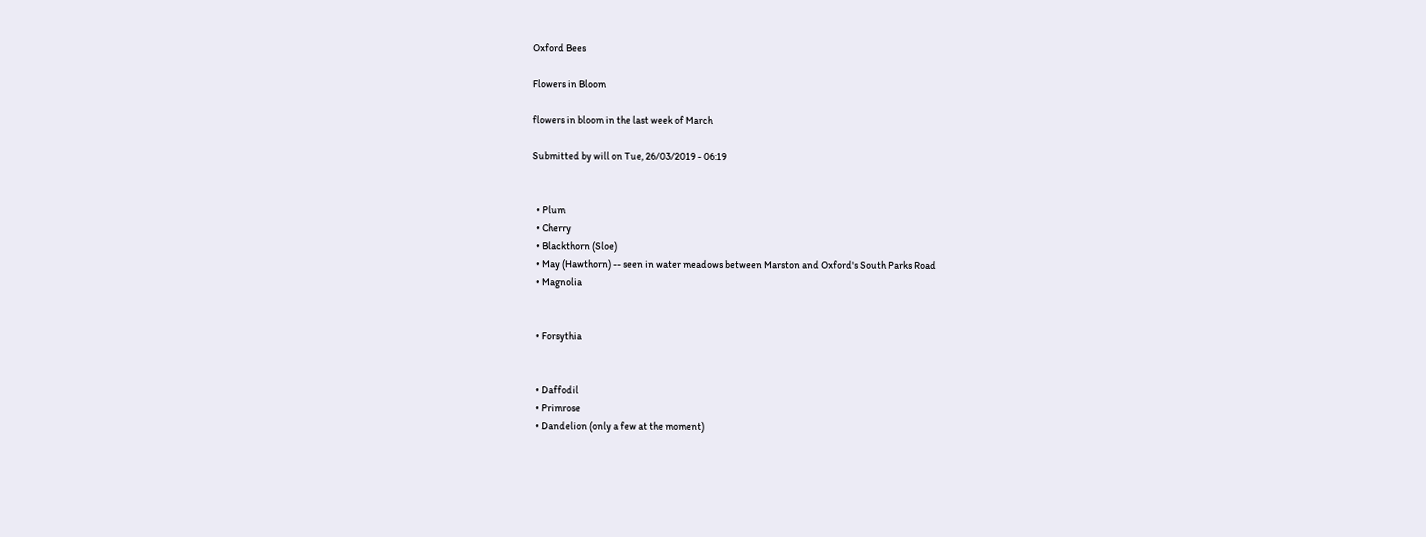Oxford Bees

Flowers in Bloom

flowers in bloom in the last week of March

Submitted by will on Tue, 26/03/2019 - 06:19


  • Plum
  • Cherry
  • Blackthorn (Sloe)
  • May (Hawthorn) -- seen in water meadows between Marston and Oxford's South Parks Road
  • Magnolia


  • Forsythia


  • Daffodil
  • Primrose
  • Dandelion (only a few at the moment)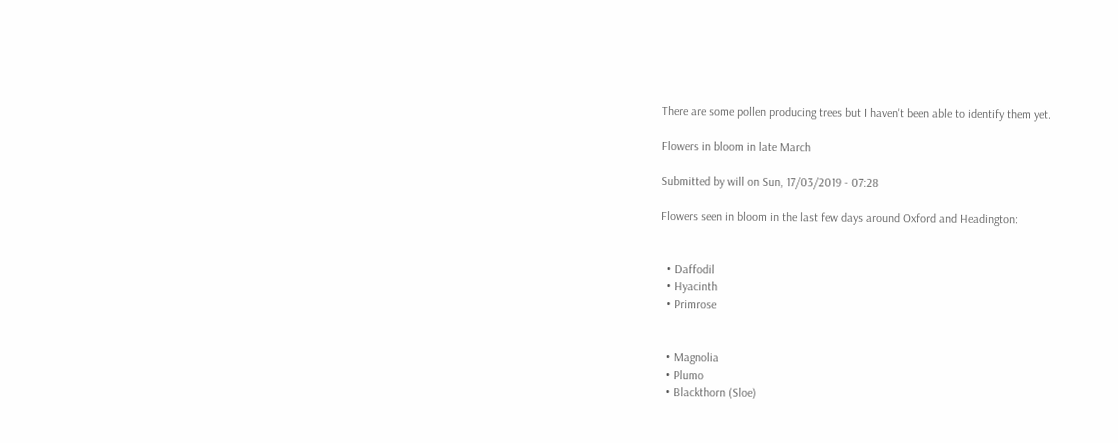There are some pollen producing trees but I haven't been able to identify them yet.

Flowers in bloom in late March

Submitted by will on Sun, 17/03/2019 - 07:28

Flowers seen in bloom in the last few days around Oxford and Headington:


  • Daffodil
  • Hyacinth
  • Primrose


  • Magnolia
  • Plumo
  • Blackthorn (Sloe)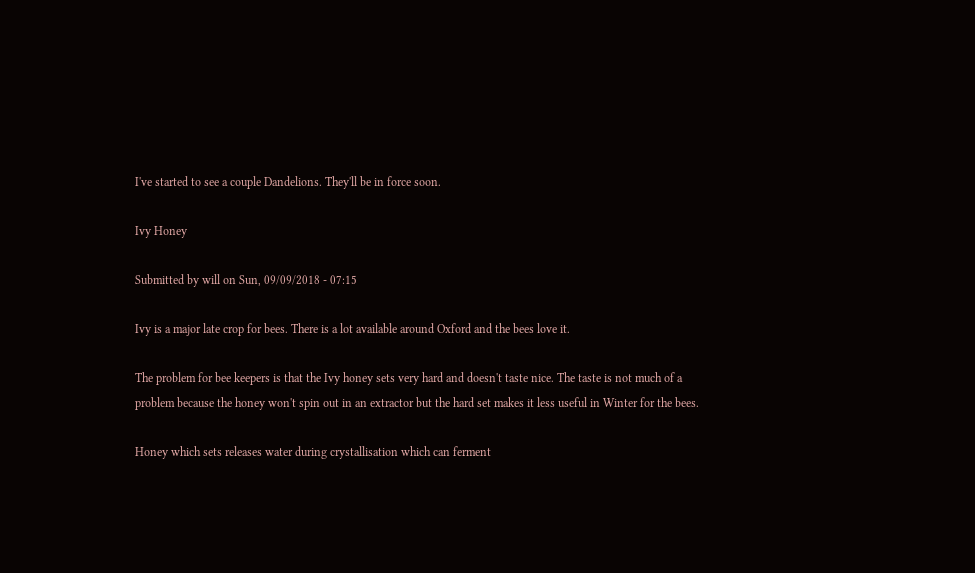I've started to see a couple Dandelions. They'll be in force soon.

Ivy Honey

Submitted by will on Sun, 09/09/2018 - 07:15

Ivy is a major late crop for bees. There is a lot available around Oxford and the bees love it.

The problem for bee keepers is that the Ivy honey sets very hard and doesn't taste nice. The taste is not much of a problem because the honey won't spin out in an extractor but the hard set makes it less useful in Winter for the bees.

Honey which sets releases water during crystallisation which can ferment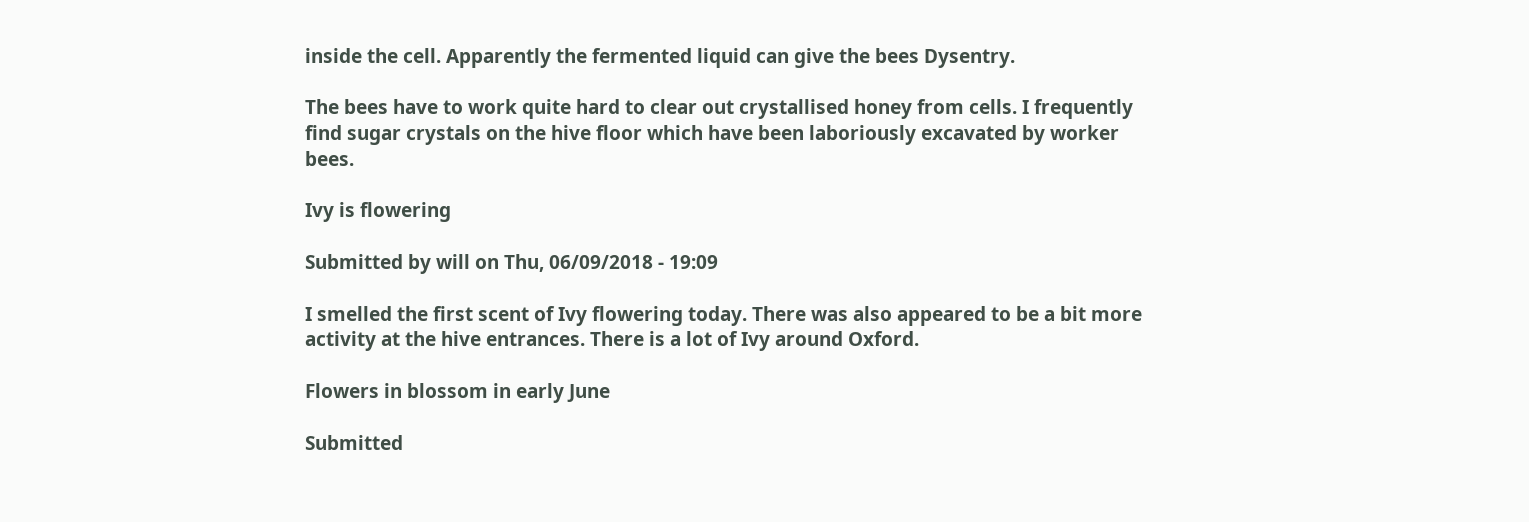inside the cell. Apparently the fermented liquid can give the bees Dysentry.

The bees have to work quite hard to clear out crystallised honey from cells. I frequently find sugar crystals on the hive floor which have been laboriously excavated by worker bees.

Ivy is flowering

Submitted by will on Thu, 06/09/2018 - 19:09

I smelled the first scent of Ivy flowering today. There was also appeared to be a bit more activity at the hive entrances. There is a lot of Ivy around Oxford.

Flowers in blossom in early June

Submitted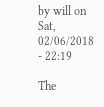by will on Sat, 02/06/2018 - 22:19

The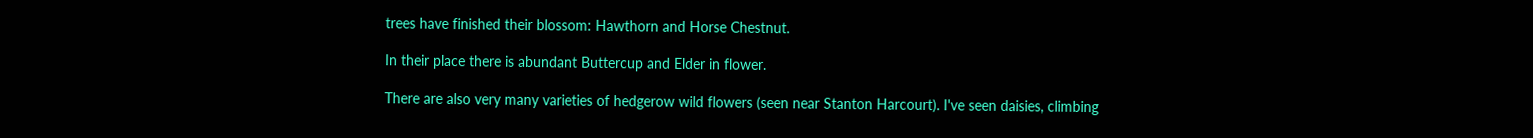trees have finished their blossom: Hawthorn and Horse Chestnut.

In their place there is abundant Buttercup and Elder in flower.

There are also very many varieties of hedgerow wild flowers (seen near Stanton Harcourt). I've seen daisies, climbing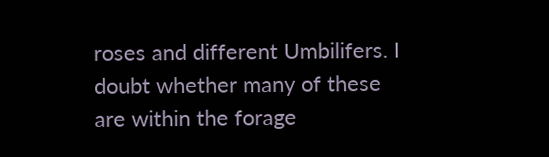roses and different Umbilifers. I doubt whether many of these are within the forage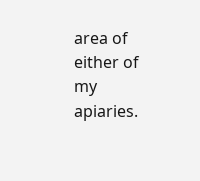area of either of my apiaries.